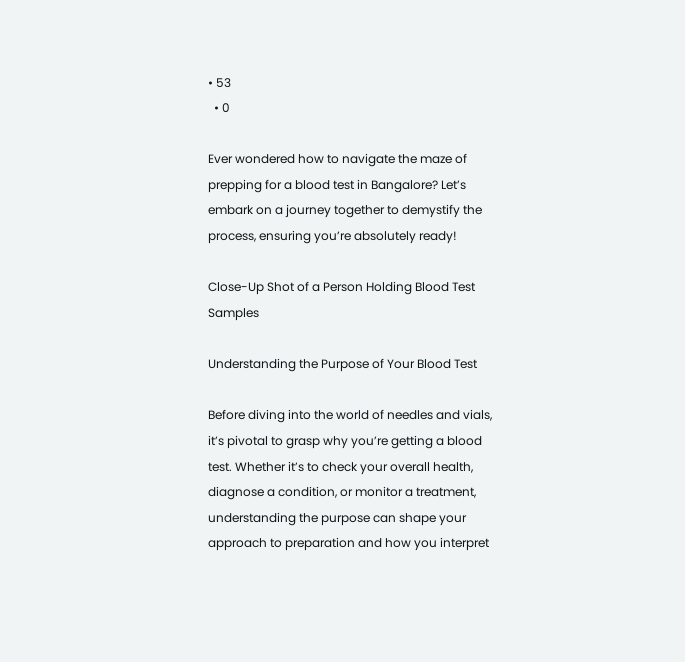• 53
  • 0

Ever wondered how to navigate the maze of prepping for a blood test in Bangalore? Let’s embark on a journey together to demystify the process, ensuring you’re absolutely ready!

Close-Up Shot of a Person Holding Blood Test Samples

Understanding the Purpose of Your Blood Test

Before diving into the world of needles and vials, it’s pivotal to grasp why you’re getting a blood test. Whether it’s to check your overall health, diagnose a condition, or monitor a treatment, understanding the purpose can shape your approach to preparation and how you interpret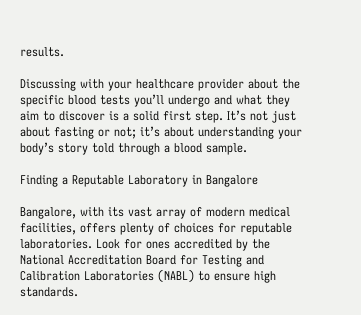results.

Discussing with your healthcare provider about the specific blood tests you’ll undergo and what they aim to discover is a solid first step. It’s not just about fasting or not; it’s about understanding your body’s story told through a blood sample.

Finding a Reputable Laboratory in Bangalore

Bangalore, with its vast array of modern medical facilities, offers plenty of choices for reputable laboratories. Look for ones accredited by the National Accreditation Board for Testing and Calibration Laboratories (NABL) to ensure high standards.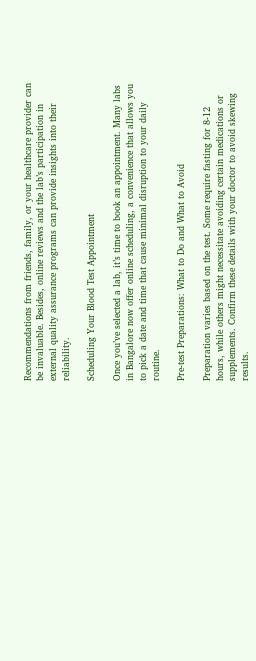Recommendations from friends, family, or your healthcare provider can be invaluable. Besides, online reviews and the lab’s participation in external quality assurance programs can provide insights into their reliability.

Scheduling Your Blood Test Appointment

Once you’ve selected a lab, it’s time to book an appointment. Many labs in Bangalore now offer online scheduling, a convenience that allows you to pick a date and time that cause minimal disruption to your daily routine.

Pre-test Preparations: What to Do and What to Avoid

Preparation varies based on the test. Some require fasting for 8-12 hours, while others might necessitate avoiding certain medications or supplements. Confirm these details with your doctor to avoid skewing results.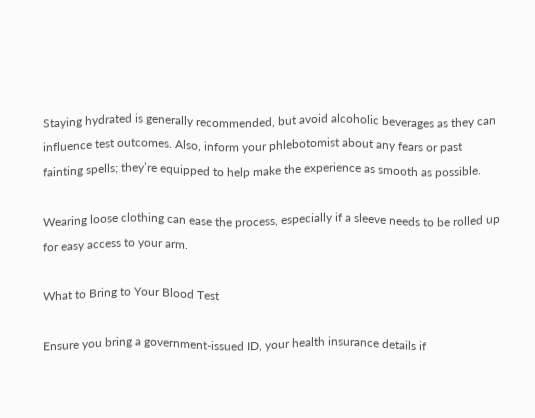Staying hydrated is generally recommended, but avoid alcoholic beverages as they can influence test outcomes. Also, inform your phlebotomist about any fears or past fainting spells; they’re equipped to help make the experience as smooth as possible.

Wearing loose clothing can ease the process, especially if a sleeve needs to be rolled up for easy access to your arm.

What to Bring to Your Blood Test

Ensure you bring a government-issued ID, your health insurance details if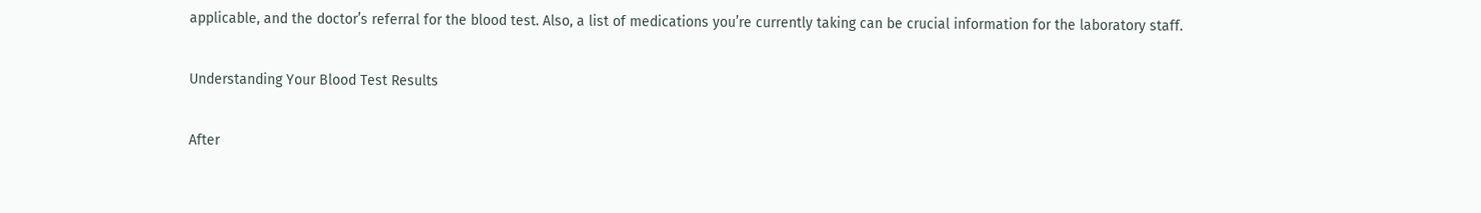applicable, and the doctor’s referral for the blood test. Also, a list of medications you’re currently taking can be crucial information for the laboratory staff.

Understanding Your Blood Test Results

After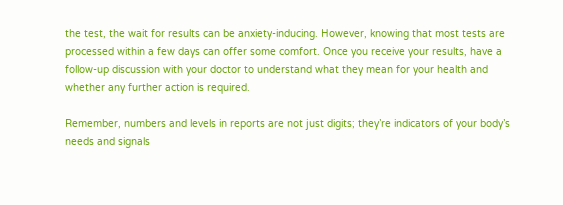the test, the wait for results can be anxiety-inducing. However, knowing that most tests are processed within a few days can offer some comfort. Once you receive your results, have a follow-up discussion with your doctor to understand what they mean for your health and whether any further action is required.

Remember, numbers and levels in reports are not just digits; they’re indicators of your body’s needs and signals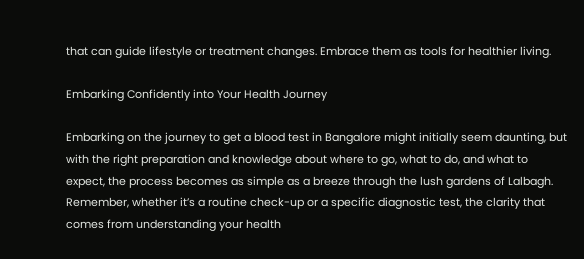that can guide lifestyle or treatment changes. Embrace them as tools for healthier living.

Embarking Confidently into Your Health Journey

Embarking on the journey to get a blood test in Bangalore might initially seem daunting, but with the right preparation and knowledge about where to go, what to do, and what to expect, the process becomes as simple as a breeze through the lush gardens of Lalbagh. Remember, whether it’s a routine check-up or a specific diagnostic test, the clarity that comes from understanding your health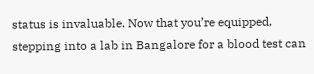status is invaluable. Now that you’re equipped, stepping into a lab in Bangalore for a blood test can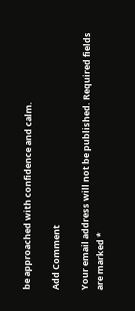be approached with confidence and calm.

Add Comment

Your email address will not be published. Required fields are marked *